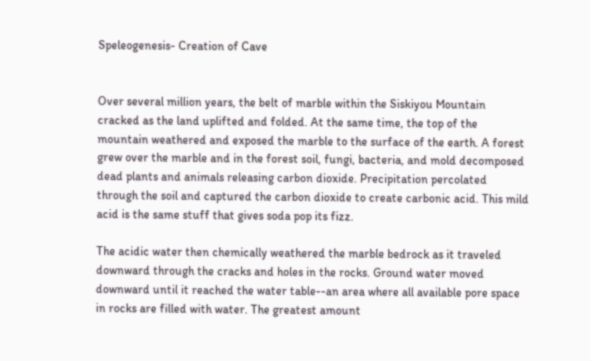Speleogenesis- Creation of Cave


Over several million years, the belt of marble within the Siskiyou Mountain cracked as the land uplifted and folded. At the same time, the top of the mountain weathered and exposed the marble to the surface of the earth. A forest grew over the marble and in the forest soil, fungi, bacteria, and mold decomposed dead plants and animals releasing carbon dioxide. Precipitation percolated through the soil and captured the carbon dioxide to create carbonic acid. This mild acid is the same stuff that gives soda pop its fizz.

The acidic water then chemically weathered the marble bedrock as it traveled downward through the cracks and holes in the rocks. Ground water moved downward until it reached the water table--an area where all available pore space in rocks are filled with water. The greatest amount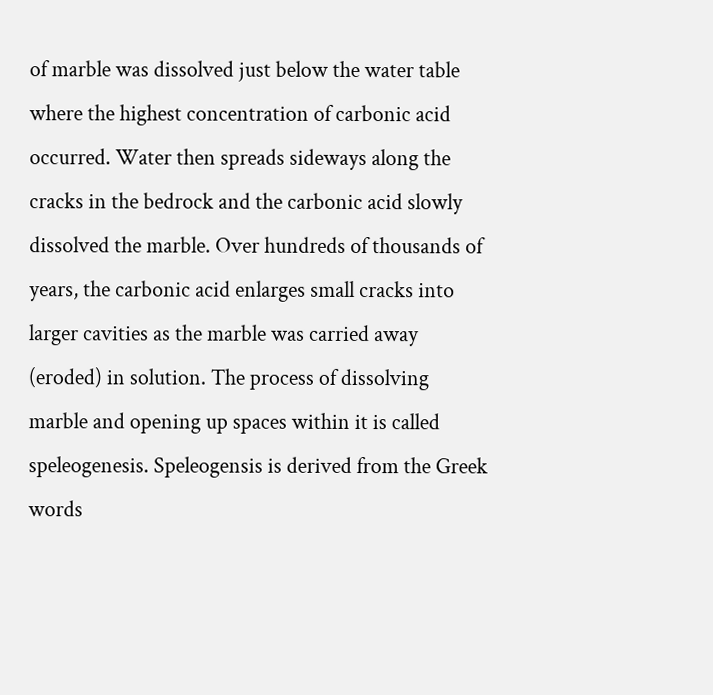of marble was dissolved just below the water table where the highest concentration of carbonic acid occurred. Water then spreads sideways along the cracks in the bedrock and the carbonic acid slowly dissolved the marble. Over hundreds of thousands of years, the carbonic acid enlarges small cracks into larger cavities as the marble was carried away (eroded) in solution. The process of dissolving marble and opening up spaces within it is called speleogenesis. Speleogensis is derived from the Greek words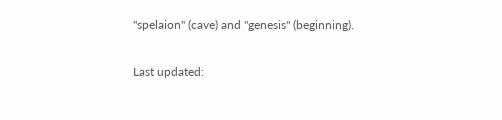"spelaion" (cave) and "genesis" (beginning).

Last updated: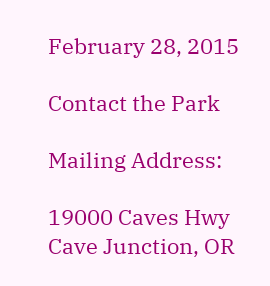February 28, 2015

Contact the Park

Mailing Address:

19000 Caves Hwy
Cave Junction, OR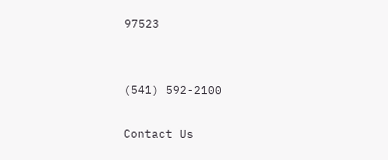97523


(541) 592-2100

Contact Us